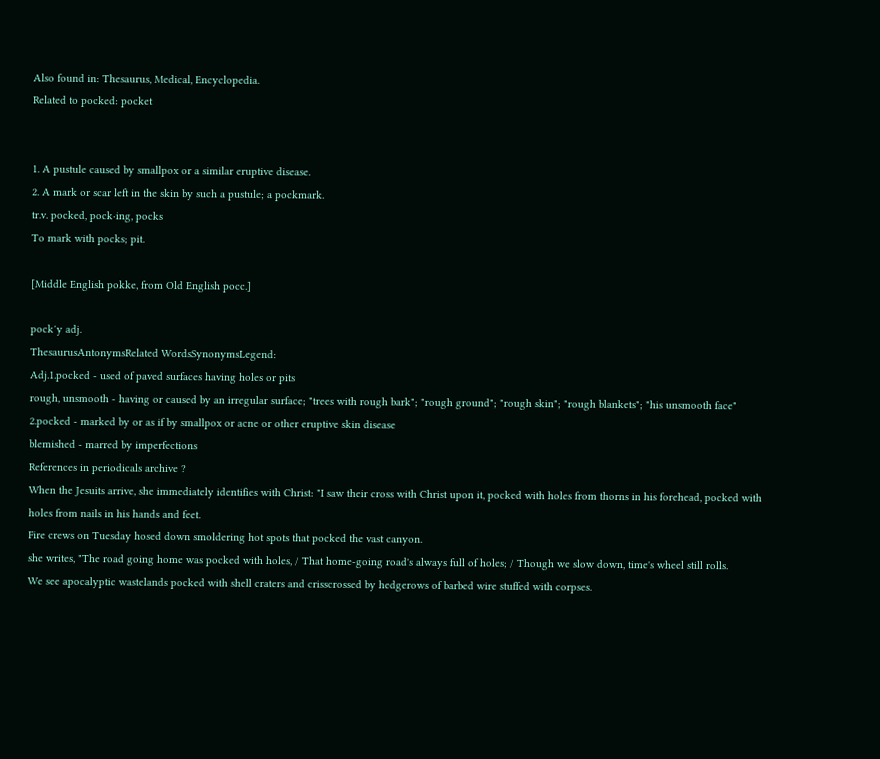Also found in: Thesaurus, Medical, Encyclopedia.
Related to pocked: pocket


1. A pustule caused by smallpox or a similar eruptive disease.
2. A mark or scar left in the skin by such a pustule; a pockmark.
tr.v. pocked, pock·ing, pocks
To mark with pocks; pit.

[Middle English pokke, from Old English pocc.]

pock′y adj.
ThesaurusAntonymsRelated WordsSynonymsLegend:
Adj.1.pocked - used of paved surfaces having holes or pits
rough, unsmooth - having or caused by an irregular surface; "trees with rough bark"; "rough ground"; "rough skin"; "rough blankets"; "his unsmooth face"
2.pocked - marked by or as if by smallpox or acne or other eruptive skin disease
blemished - marred by imperfections
References in periodicals archive ?
When the Jesuits arrive, she immediately identifies with Christ: "I saw their cross with Christ upon it, pocked with holes from thorns in his forehead, pocked with holes from nails in his hands and feet.
Fire crews on Tuesday hosed down smoldering hot spots that pocked the vast canyon.
she writes, "The road going home was pocked with holes, / That home-going road's always full of holes; / Though we slow down, time's wheel still rolls.
We see apocalyptic wastelands pocked with shell craters and crisscrossed by hedgerows of barbed wire stuffed with corpses.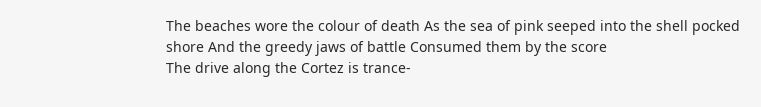The beaches wore the colour of death As the sea of pink seeped into the shell pocked shore And the greedy jaws of battle Consumed them by the score
The drive along the Cortez is trance-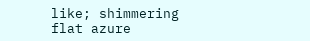like; shimmering flat azure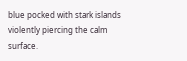blue pocked with stark islands violently piercing the calm surface.